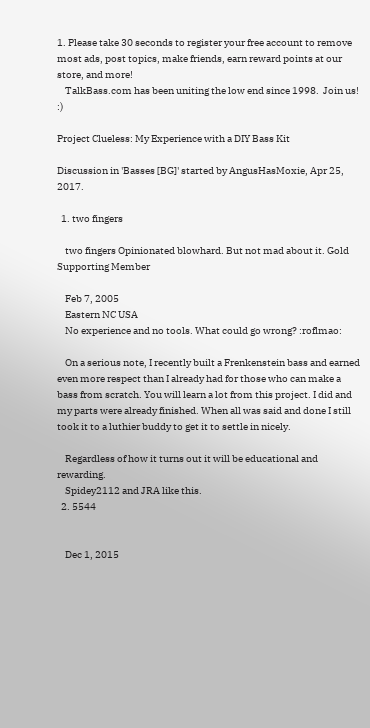1. Please take 30 seconds to register your free account to remove most ads, post topics, make friends, earn reward points at our store, and more!
    TalkBass.com has been uniting the low end since 1998.  Join us! :)

Project Clueless: My Experience with a DIY Bass Kit

Discussion in 'Basses [BG]' started by AngusHasMoxie, Apr 25, 2017.

  1. two fingers

    two fingers Opinionated blowhard. But not mad about it. Gold Supporting Member

    Feb 7, 2005
    Eastern NC USA
    No experience and no tools. What could go wrong? :roflmao:

    On a serious note, I recently built a Frenkenstein bass and earned even more respect than I already had for those who can make a bass from scratch. You will learn a lot from this project. I did and my parts were already finished. When all was said and done I still took it to a luthier buddy to get it to settle in nicely.

    Regardless of how it turns out it will be educational and rewarding.
    Spidey2112 and JRA like this.
  2. 5544


    Dec 1, 2015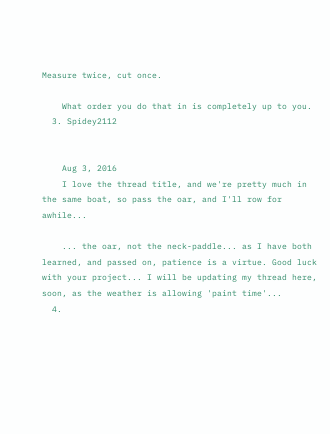Measure twice, cut once.

    What order you do that in is completely up to you.
  3. Spidey2112


    Aug 3, 2016
    I love the thread title, and we're pretty much in the same boat, so pass the oar, and I'll row for awhile...

    ... the oar, not the neck-paddle... as I have both learned, and passed on, patience is a virtue. Good luck with your project... I will be updating my thread here, soon, as the weather is allowing 'paint time'...
  4.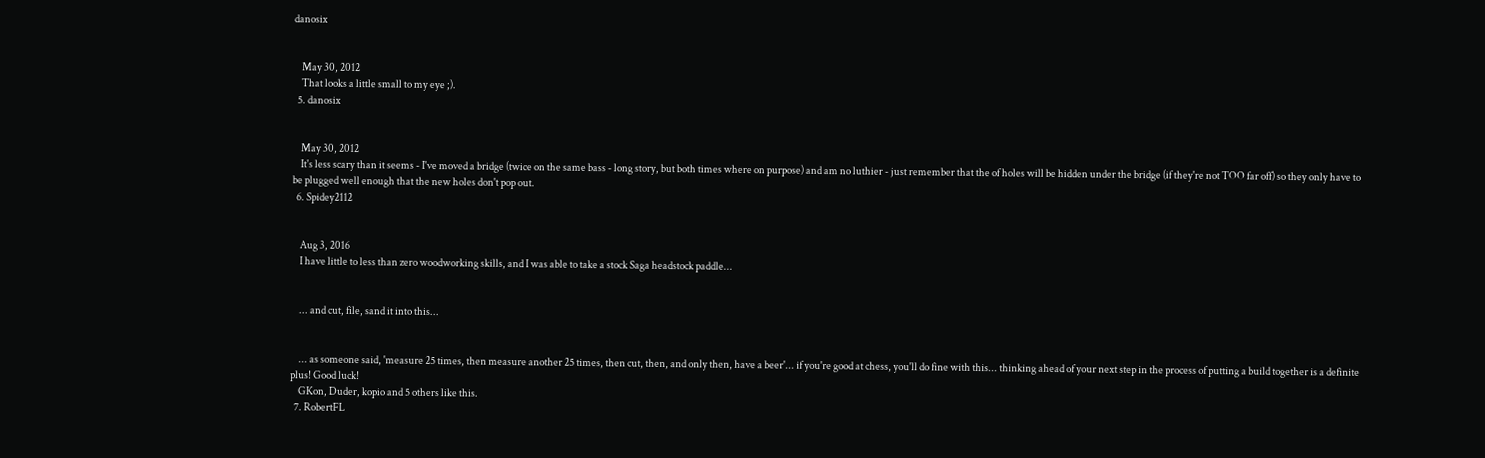danosix


    May 30, 2012
    That looks a little small to my eye ;).
  5. danosix


    May 30, 2012
    It's less scary than it seems - I've moved a bridge (twice on the same bass - long story, but both times where on purpose) and am no luthier - just remember that the of holes will be hidden under the bridge (if they're not TOO far off) so they only have to be plugged well enough that the new holes don't pop out.
  6. Spidey2112


    Aug 3, 2016
    I have little to less than zero woodworking skills, and I was able to take a stock Saga headstock paddle...


    ... and cut, file, sand it into this...


    ... as someone said, 'measure 25 times, then measure another 25 times, then cut, then, and only then, have a beer'... if you're good at chess, you'll do fine with this... thinking ahead of your next step in the process of putting a build together is a definite plus! Good luck!
    GKon, Duder, kopio and 5 others like this.
  7. RobertFL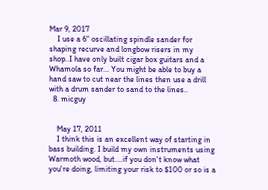Mar 9, 2017
    I use a 6" oscillating spindle sander for shaping recurve and longbow risers in my shop..I have only built cigar box guitars and a Whamola so far... You might be able to buy a hand saw to cut near the lines then use a drill with a drum sander to sand to the lines..
  8. micguy


    May 17, 2011
    I think this is an excellent way of starting in bass building. I build my own instruments using Warmoth wood, but....if you don't know what you're doing, limiting your risk to $100 or so is a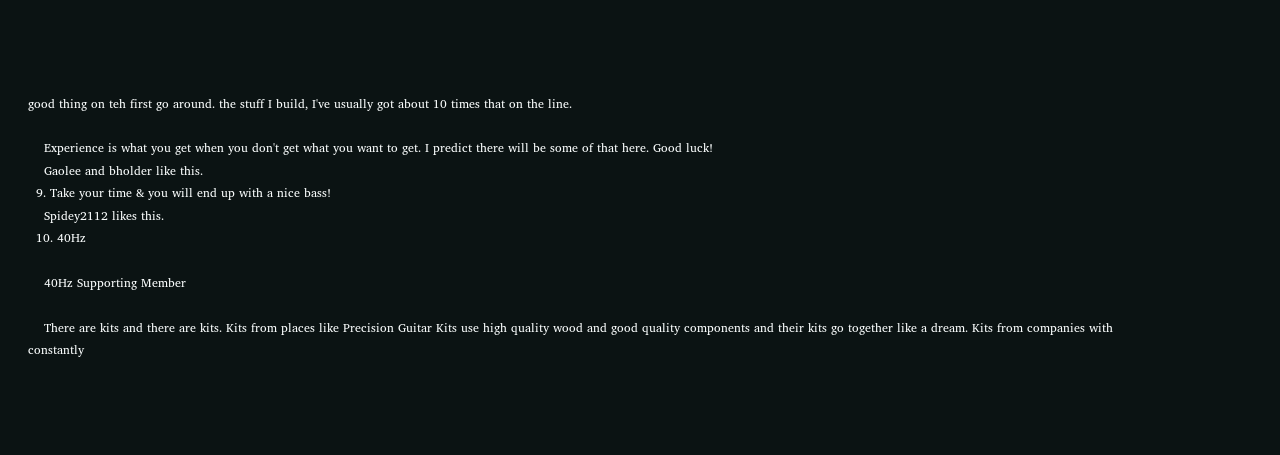good thing on teh first go around. the stuff I build, I've usually got about 10 times that on the line.

    Experience is what you get when you don't get what you want to get. I predict there will be some of that here. Good luck!
    Gaolee and bholder like this.
  9. Take your time & you will end up with a nice bass!
    Spidey2112 likes this.
  10. 40Hz

    40Hz Supporting Member

    There are kits and there are kits. Kits from places like Precision Guitar Kits use high quality wood and good quality components and their kits go together like a dream. Kits from companies with constantly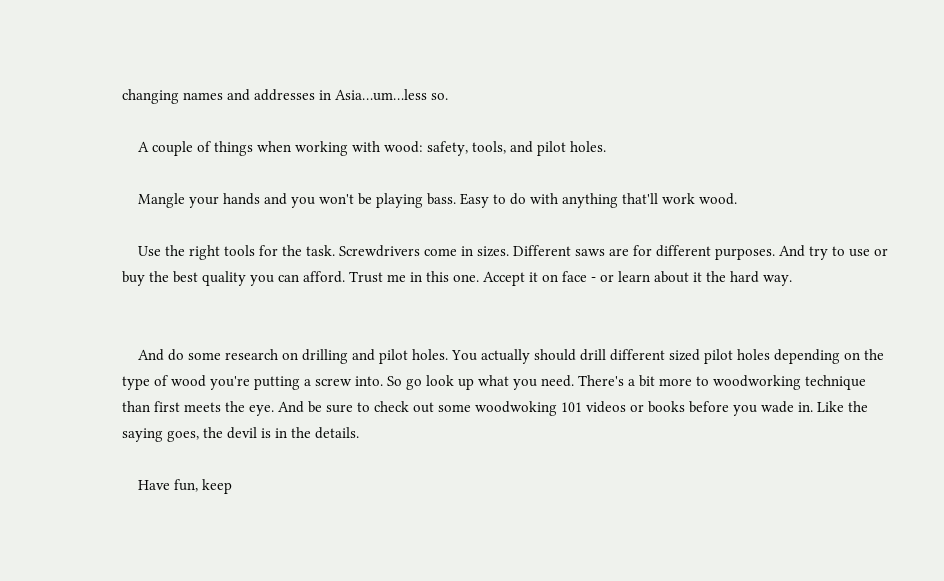changing names and addresses in Asia…um…less so.

    A couple of things when working with wood: safety, tools, and pilot holes.

    Mangle your hands and you won't be playing bass. Easy to do with anything that'll work wood.

    Use the right tools for the task. Screwdrivers come in sizes. Different saws are for different purposes. And try to use or buy the best quality you can afford. Trust me in this one. Accept it on face - or learn about it the hard way.


    And do some research on drilling and pilot holes. You actually should drill different sized pilot holes depending on the type of wood you're putting a screw into. So go look up what you need. There's a bit more to woodworking technique than first meets the eye. And be sure to check out some woodwoking 101 videos or books before you wade in. Like the saying goes, the devil is in the details.

    Have fun, keep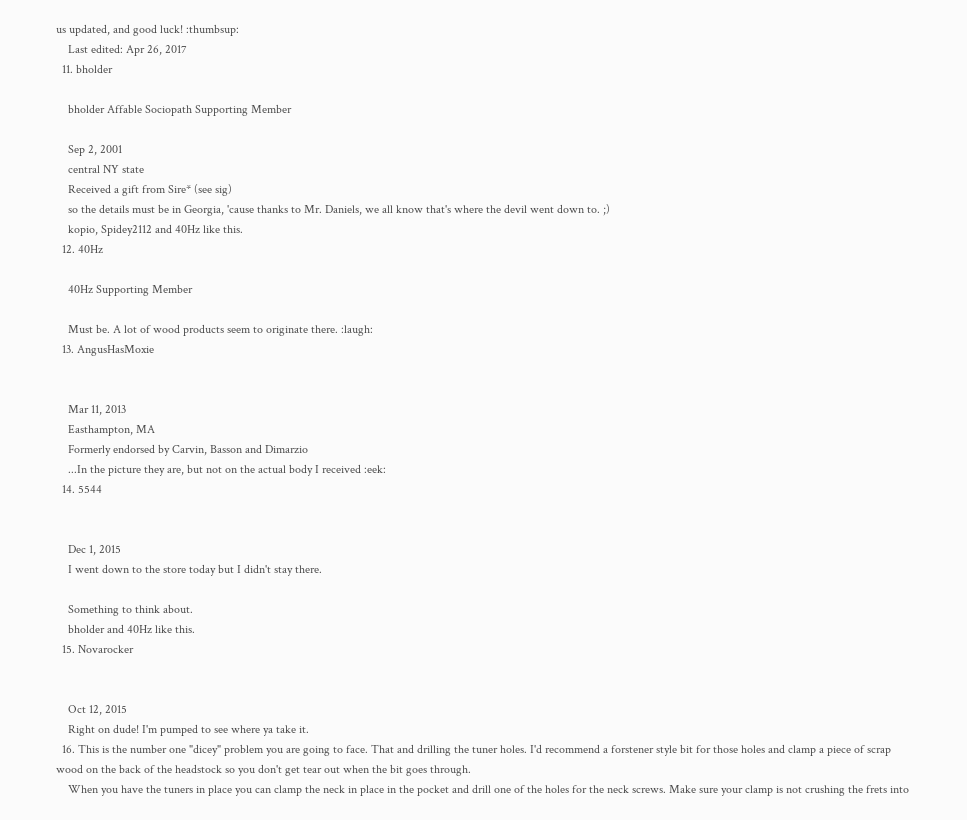us updated, and good luck! :thumbsup:
    Last edited: Apr 26, 2017
  11. bholder

    bholder Affable Sociopath Supporting Member

    Sep 2, 2001
    central NY state
    Received a gift from Sire* (see sig)
    so the details must be in Georgia, 'cause thanks to Mr. Daniels, we all know that's where the devil went down to. ;)
    kopio, Spidey2112 and 40Hz like this.
  12. 40Hz

    40Hz Supporting Member

    Must be. A lot of wood products seem to originate there. :laugh:
  13. AngusHasMoxie


    Mar 11, 2013
    Easthampton, MA
    Formerly endorsed by Carvin, Basson and Dimarzio
    ...In the picture they are, but not on the actual body I received :eek:
  14. 5544


    Dec 1, 2015
    I went down to the store today but I didn't stay there.

    Something to think about.
    bholder and 40Hz like this.
  15. Novarocker


    Oct 12, 2015
    Right on dude! I'm pumped to see where ya take it.
  16. This is the number one "dicey" problem you are going to face. That and drilling the tuner holes. I'd recommend a forstener style bit for those holes and clamp a piece of scrap wood on the back of the headstock so you don't get tear out when the bit goes through.
    When you have the tuners in place you can clamp the neck in place in the pocket and drill one of the holes for the neck screws. Make sure your clamp is not crushing the frets into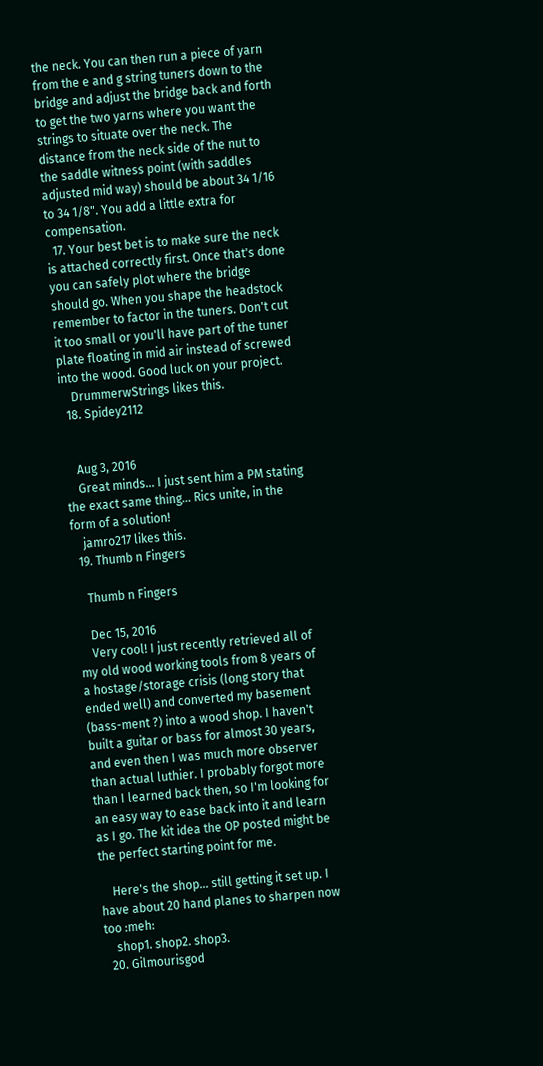the neck. You can then run a piece of yarn from the e and g string tuners down to the bridge and adjust the bridge back and forth to get the two yarns where you want the strings to situate over the neck. The distance from the neck side of the nut to the saddle witness point (with saddles adjusted mid way) should be about 34 1/16 to 34 1/8". You add a little extra for compensation.
  17. Your best bet is to make sure the neck is attached correctly first. Once that's done you can safely plot where the bridge should go. When you shape the headstock remember to factor in the tuners. Don't cut it too small or you'll have part of the tuner plate floating in mid air instead of screwed into the wood. Good luck on your project.
    DrummerwStrings likes this.
  18. Spidey2112


    Aug 3, 2016
    Great minds... I just sent him a PM stating the exact same thing... Rics unite, in the form of a solution!
    jamro217 likes this.
  19. Thumb n Fingers

    Thumb n Fingers

    Dec 15, 2016
    Very cool! I just recently retrieved all of my old wood working tools from 8 years of a hostage/storage crisis (long story that ended well) and converted my basement (bass-ment ?) into a wood shop. I haven't built a guitar or bass for almost 30 years, and even then I was much more observer than actual luthier. I probably forgot more than I learned back then, so I'm looking for an easy way to ease back into it and learn as I go. The kit idea the OP posted might be the perfect starting point for me.

    Here's the shop... still getting it set up. I have about 20 hand planes to sharpen now too :meh:
    shop1. shop2. shop3.
  20. Gilmourisgod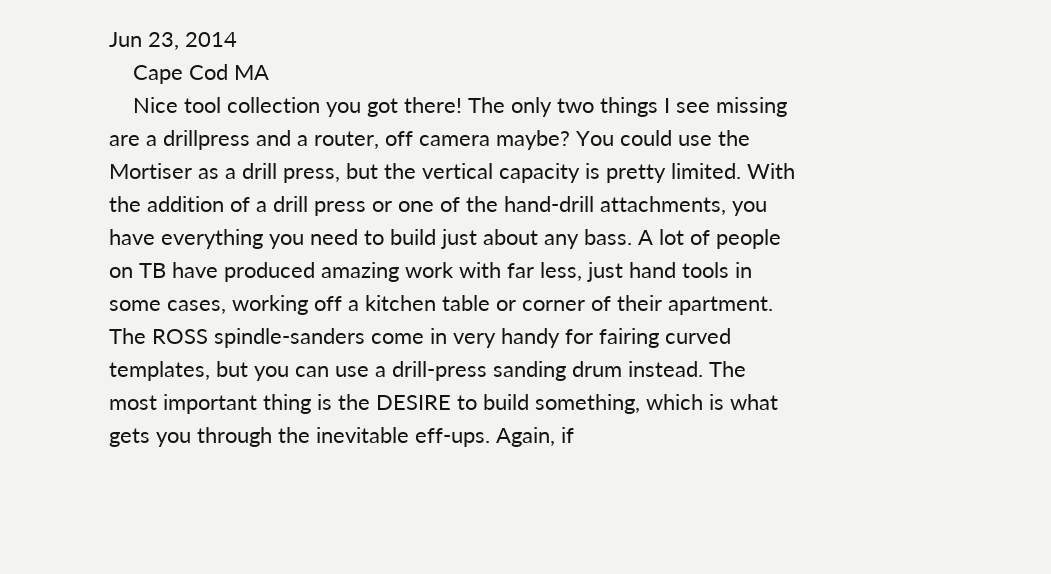Jun 23, 2014
    Cape Cod MA
    Nice tool collection you got there! The only two things I see missing are a drillpress and a router, off camera maybe? You could use the Mortiser as a drill press, but the vertical capacity is pretty limited. With the addition of a drill press or one of the hand-drill attachments, you have everything you need to build just about any bass. A lot of people on TB have produced amazing work with far less, just hand tools in some cases, working off a kitchen table or corner of their apartment. The ROSS spindle-sanders come in very handy for fairing curved templates, but you can use a drill-press sanding drum instead. The most important thing is the DESIRE to build something, which is what gets you through the inevitable eff-ups. Again, if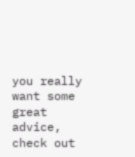you really want some great advice, check out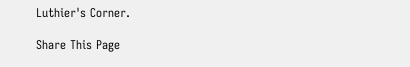Luthier's Corner.

Share This Page